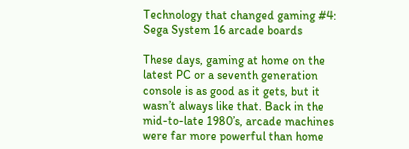Technology that changed gaming #4: Sega System 16 arcade boards

These days, gaming at home on the latest PC or a seventh generation console is as good as it gets, but it wasn’t always like that. Back in the mid-to-late 1980’s, arcade machines were far more powerful than home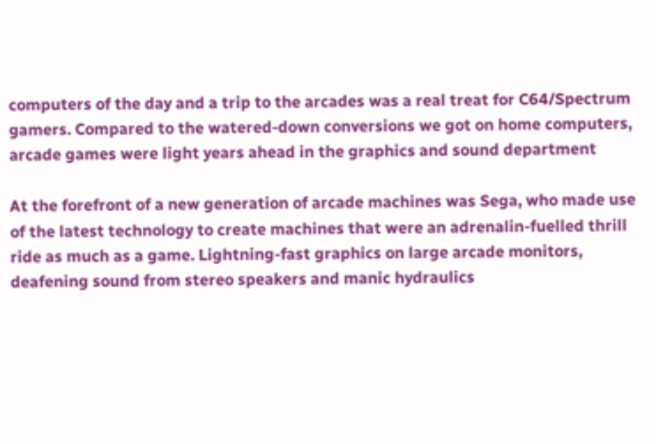computers of the day and a trip to the arcades was a real treat for C64/Spectrum gamers. Compared to the watered-down conversions we got on home computers, arcade games were light years ahead in the graphics and sound department

At the forefront of a new generation of arcade machines was Sega, who made use of the latest technology to create machines that were an adrenalin-fuelled thrill ride as much as a game. Lightning-fast graphics on large arcade monitors, deafening sound from stereo speakers and manic hydraulics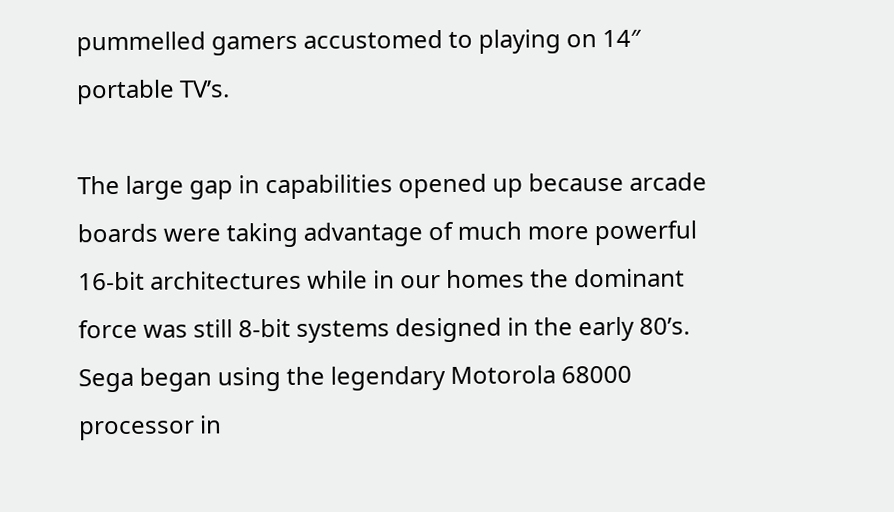pummelled gamers accustomed to playing on 14″ portable TV’s.

The large gap in capabilities opened up because arcade boards were taking advantage of much more powerful 16-bit architectures while in our homes the dominant force was still 8-bit systems designed in the early 80’s. Sega began using the legendary Motorola 68000 processor in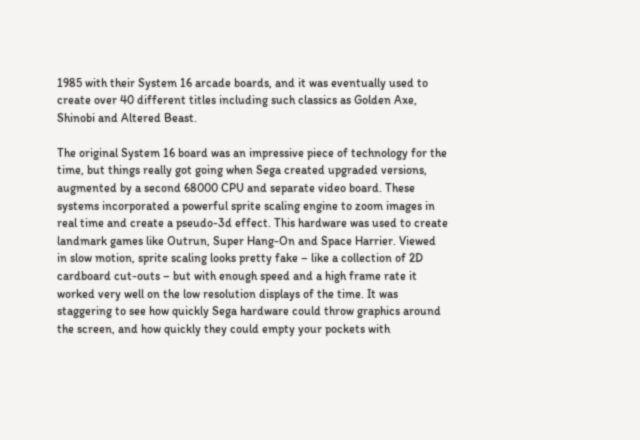1985 with their System 16 arcade boards, and it was eventually used to create over 40 different titles including such classics as Golden Axe, Shinobi and Altered Beast.

The original System 16 board was an impressive piece of technology for the time, but things really got going when Sega created upgraded versions, augmented by a second 68000 CPU and separate video board. These systems incorporated a powerful sprite scaling engine to zoom images in real time and create a pseudo-3d effect. This hardware was used to create landmark games like Outrun, Super Hang-On and Space Harrier. Viewed in slow motion, sprite scaling looks pretty fake – like a collection of 2D cardboard cut-outs – but with enough speed and a high frame rate it worked very well on the low resolution displays of the time. It was staggering to see how quickly Sega hardware could throw graphics around the screen, and how quickly they could empty your pockets with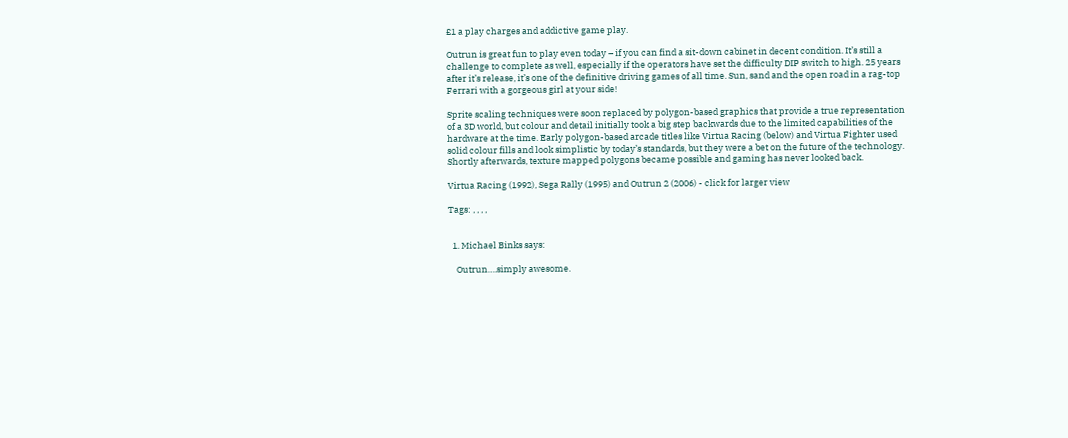£1 a play charges and addictive game play.

Outrun is great fun to play even today – if you can find a sit-down cabinet in decent condition. It’s still a challenge to complete as well, especially if the operators have set the difficulty DIP switch to high. 25 years after it’s release, it’s one of the definitive driving games of all time. Sun, sand and the open road in a rag-top Ferrari with a gorgeous girl at your side!

Sprite scaling techniques were soon replaced by polygon-based graphics that provide a true representation of a 3D world, but colour and detail initially took a big step backwards due to the limited capabilities of the hardware at the time. Early polygon-based arcade titles like Virtua Racing (below) and Virtua Fighter used solid colour fills and look simplistic by today’s standards, but they were a bet on the future of the technology. Shortly afterwards, texture mapped polygons became possible and gaming has never looked back.

Virtua Racing (1992), Sega Rally (1995) and Outrun 2 (2006) - click for larger view

Tags: , , , ,


  1. Michael Binks says:

    Outrun….simply awesome.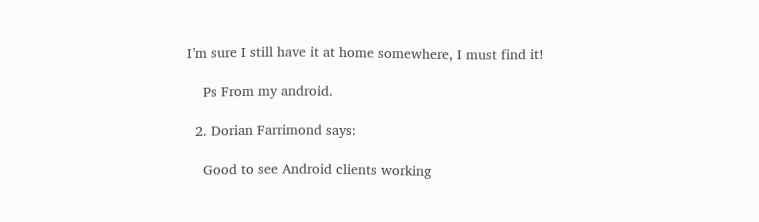I’m sure I still have it at home somewhere, I must find it!

    Ps From my android.

  2. Dorian Farrimond says:

    Good to see Android clients working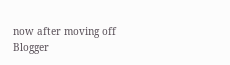now after moving off Blogger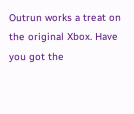Outrun works a treat on the original Xbox. Have you got the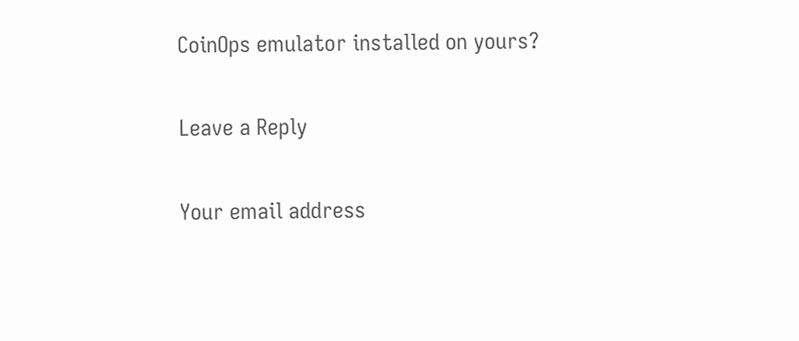CoinOps emulator installed on yours?

Leave a Reply

Your email address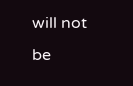will not be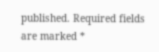published. Required fields are marked *